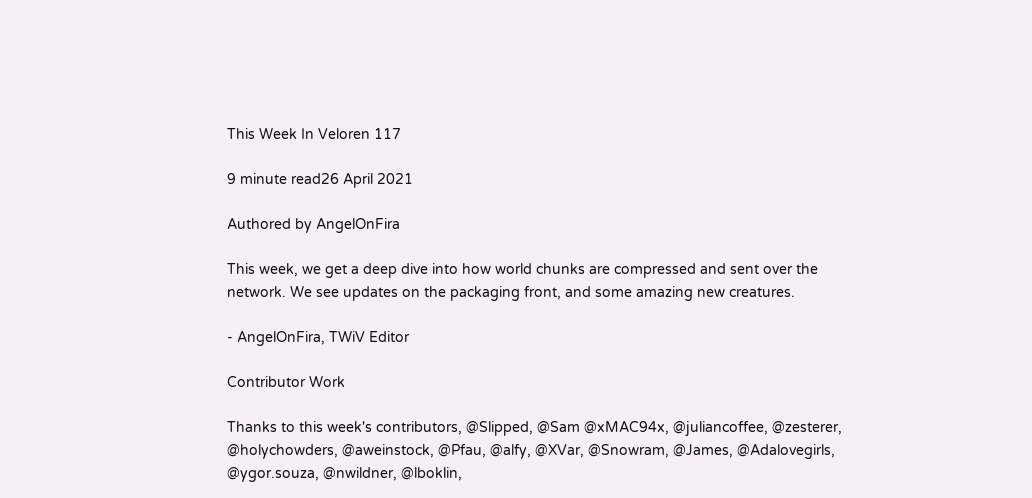This Week In Veloren 117

9 minute read26 April 2021

Authored by AngelOnFira

This week, we get a deep dive into how world chunks are compressed and sent over the network. We see updates on the packaging front, and some amazing new creatures.

- AngelOnFira, TWiV Editor

Contributor Work

Thanks to this week's contributors, @Slipped, @Sam @xMAC94x, @juliancoffee, @zesterer, @holychowders, @aweinstock, @Pfau, @alfy, @XVar, @Snowram, @James, @Adalovegirls, @ygor.souza, @nwildner, @lboklin,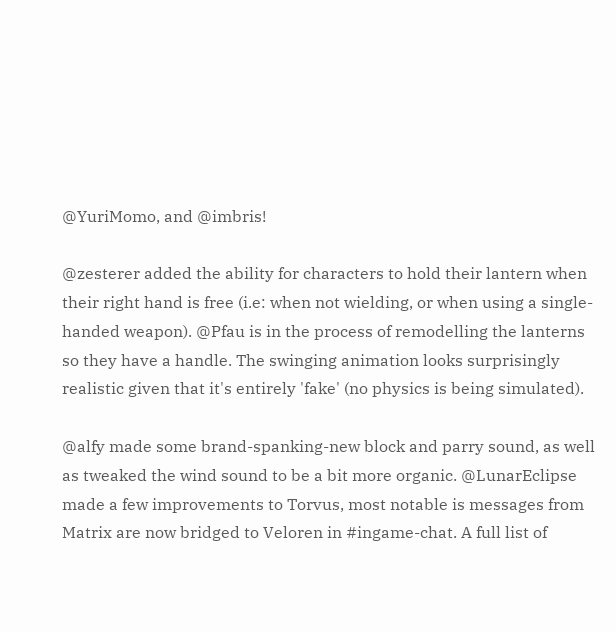@YuriMomo, and @imbris!

@zesterer added the ability for characters to hold their lantern when their right hand is free (i.e: when not wielding, or when using a single-handed weapon). @Pfau is in the process of remodelling the lanterns so they have a handle. The swinging animation looks surprisingly realistic given that it's entirely 'fake' (no physics is being simulated).

@alfy made some brand-spanking-new block and parry sound, as well as tweaked the wind sound to be a bit more organic. @LunarEclipse made a few improvements to Torvus, most notable is messages from Matrix are now bridged to Veloren in #ingame-chat. A full list of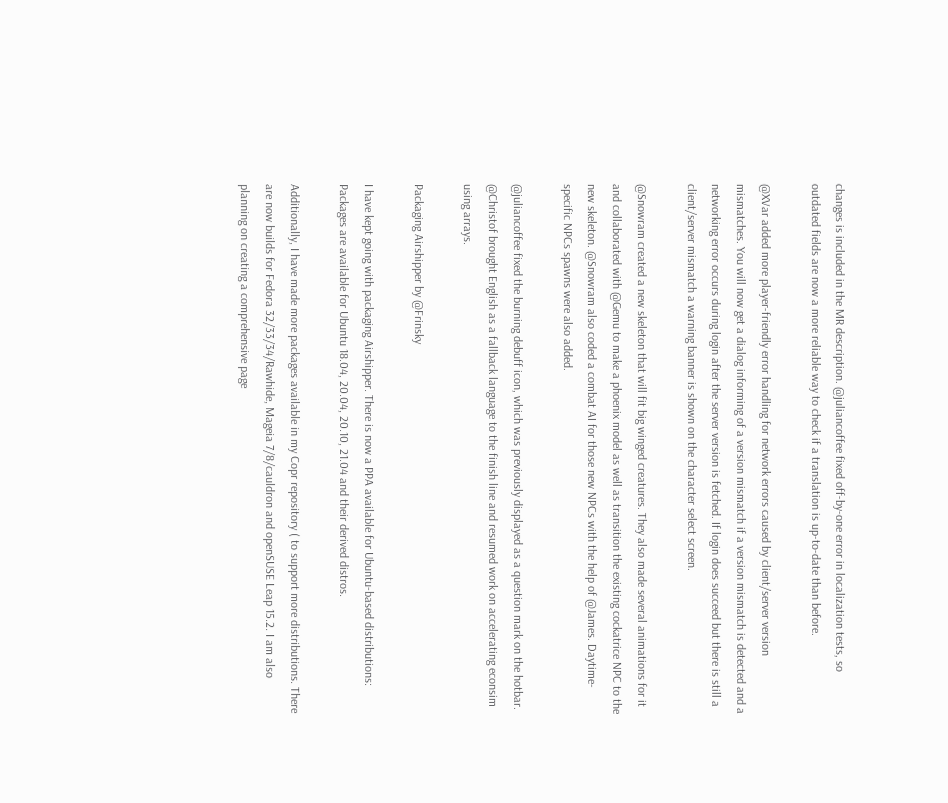changes is included in the MR description. @juliancoffee fixed off-by-one error in localization tests, so outdated fields are now a more reliable way to check if a translation is up-to-date than before.

@XVar added more player-friendly error handling for network errors caused by client/server version mismatches. You will now get a dialog informing of a version mismatch if a version mismatch is detected and a networking error occurs during login after the server version is fetched. If login does succeed but there is still a client/server mismatch a warning banner is shown on the character select screen.

@Snowram created a new skeleton that will fit big winged creatures. They also made several animations for it and collaborated with @Gemu to make a phoenix model as well as transition the existing cockatrice NPC to the new skeleton. @Snowram also coded a combat AI for those new NPCs with the help of @James. Daytime-specific NPCs spawns were also added.

@juliancoffee fixed the burning debuff icon, which was previously displayed as a question mark on the hotbar. @Christof brought English as a fallback language to the finish line and resumed work on accelerating econsim using arrays.

Packaging Airshipper by @Frinsky

I have kept going with packaging Airshipper. There is now a PPA available for Ubuntu-based distributions: Packages are available for Ubuntu 18.04, 20.04, 20.10, 21.04 and their derived distros.

Additionally, I have made more packages available in my Copr repository ( to support more distributions. There are now builds for Fedora 32/33/34/Rawhide, Mageia 7/8/cauldron and openSUSE Leap 15.2. I am also planning on creating a comprehensive page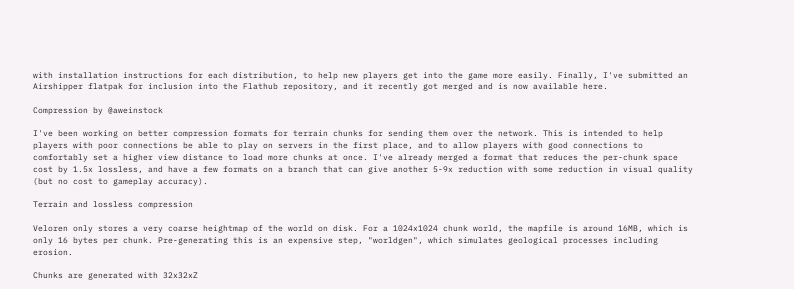with installation instructions for each distribution, to help new players get into the game more easily. Finally, I've submitted an Airshipper flatpak for inclusion into the Flathub repository, and it recently got merged and is now available here.

Compression by @aweinstock

I've been working on better compression formats for terrain chunks for sending them over the network. This is intended to help players with poor connections be able to play on servers in the first place, and to allow players with good connections to comfortably set a higher view distance to load more chunks at once. I've already merged a format that reduces the per-chunk space cost by 1.5x lossless, and have a few formats on a branch that can give another 5-9x reduction with some reduction in visual quality (but no cost to gameplay accuracy).

Terrain and lossless compression

Veloren only stores a very coarse heightmap of the world on disk. For a 1024x1024 chunk world, the mapfile is around 16MB, which is only 16 bytes per chunk. Pre-generating this is an expensive step, "worldgen", which simulates geological processes including erosion.

Chunks are generated with 32x32xZ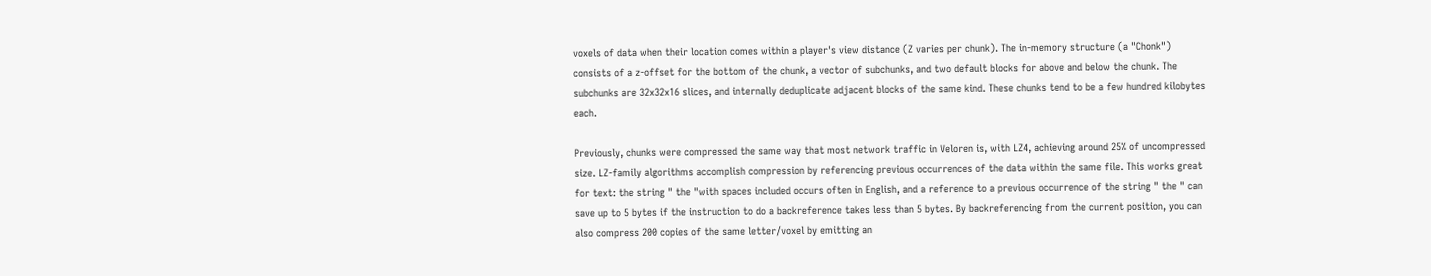voxels of data when their location comes within a player's view distance (Z varies per chunk). The in-memory structure (a "Chonk") consists of a z-offset for the bottom of the chunk, a vector of subchunks, and two default blocks for above and below the chunk. The subchunks are 32x32x16 slices, and internally deduplicate adjacent blocks of the same kind. These chunks tend to be a few hundred kilobytes each.

Previously, chunks were compressed the same way that most network traffic in Veloren is, with LZ4, achieving around 25% of uncompressed size. LZ-family algorithms accomplish compression by referencing previous occurrences of the data within the same file. This works great for text: the string " the "with spaces included occurs often in English, and a reference to a previous occurrence of the string " the " can save up to 5 bytes if the instruction to do a backreference takes less than 5 bytes. By backreferencing from the current position, you can also compress 200 copies of the same letter/voxel by emitting an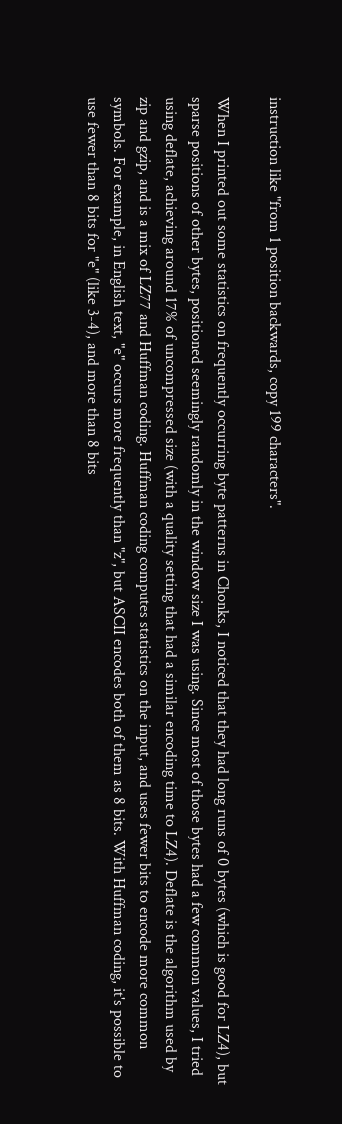instruction like "from 1 position backwards, copy 199 characters".

When I printed out some statistics on frequently occurring byte patterns in Chonks, I noticed that they had long runs of 0 bytes (which is good for LZ4), but sparse positions of other bytes, positioned seemingly randomly in the window size I was using. Since most of those bytes had a few common values, I tried using deflate, achieving around 17% of uncompressed size (with a quality setting that had a similar encoding time to LZ4). Deflate is the algorithm used by zip and gzip, and is a mix of LZ77 and Huffman coding. Huffman coding computes statistics on the input, and uses fewer bits to encode more common symbols. For example, in English text, "e" occurs more frequently than "z", but ASCII encodes both of them as 8 bits. With Huffman coding, it's possible to use fewer than 8 bits for "e" (like 3-4), and more than 8 bits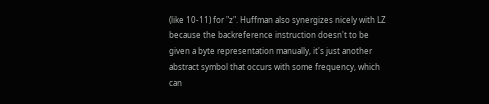(like 10-11) for "z". Huffman also synergizes nicely with LZ because the backreference instruction doesn't to be given a byte representation manually, it's just another abstract symbol that occurs with some frequency, which can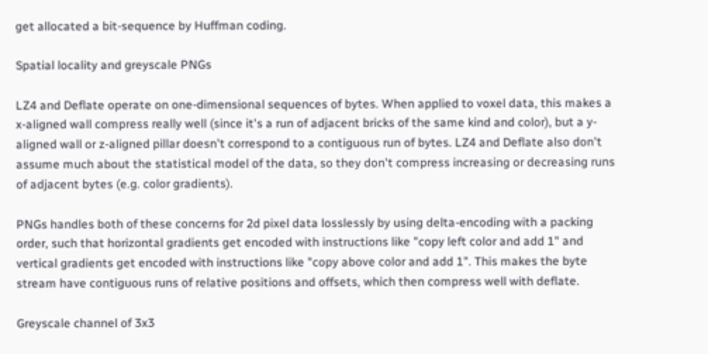get allocated a bit-sequence by Huffman coding.

Spatial locality and greyscale PNGs

LZ4 and Deflate operate on one-dimensional sequences of bytes. When applied to voxel data, this makes a x-aligned wall compress really well (since it's a run of adjacent bricks of the same kind and color), but a y-aligned wall or z-aligned pillar doesn't correspond to a contiguous run of bytes. LZ4 and Deflate also don't assume much about the statistical model of the data, so they don't compress increasing or decreasing runs of adjacent bytes (e.g. color gradients).

PNGs handles both of these concerns for 2d pixel data losslessly by using delta-encoding with a packing order, such that horizontal gradients get encoded with instructions like "copy left color and add 1" and vertical gradients get encoded with instructions like "copy above color and add 1". This makes the byte stream have contiguous runs of relative positions and offsets, which then compress well with deflate.

Greyscale channel of 3x3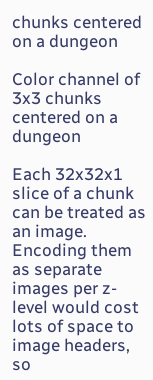chunks centered on a dungeon

Color channel of 3x3 chunks centered on a dungeon

Each 32x32x1 slice of a chunk can be treated as an image. Encoding them as separate images per z-level would cost lots of space to image headers, so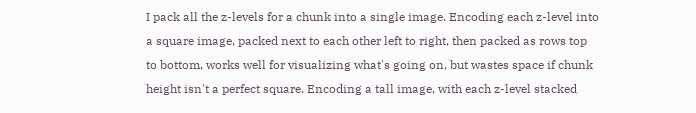I pack all the z-levels for a chunk into a single image. Encoding each z-level into a square image, packed next to each other left to right, then packed as rows top to bottom, works well for visualizing what's going on, but wastes space if chunk height isn't a perfect square. Encoding a tall image, with each z-level stacked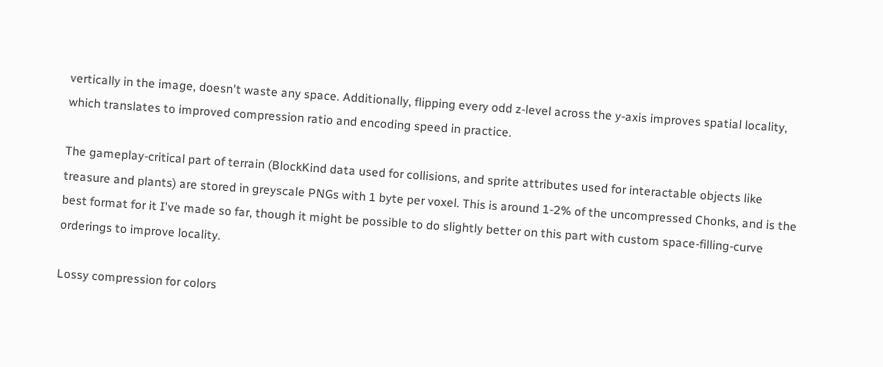vertically in the image, doesn't waste any space. Additionally, flipping every odd z-level across the y-axis improves spatial locality, which translates to improved compression ratio and encoding speed in practice.

The gameplay-critical part of terrain (BlockKind data used for collisions, and sprite attributes used for interactable objects like treasure and plants) are stored in greyscale PNGs with 1 byte per voxel. This is around 1-2% of the uncompressed Chonks, and is the best format for it I've made so far, though it might be possible to do slightly better on this part with custom space-filling-curve orderings to improve locality.

Lossy compression for colors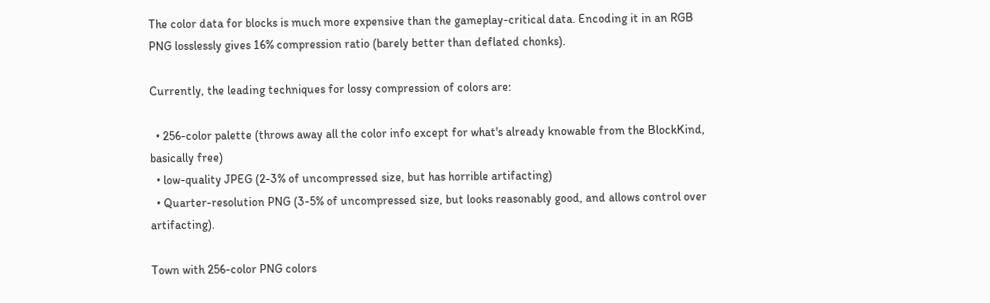The color data for blocks is much more expensive than the gameplay-critical data. Encoding it in an RGB PNG losslessly gives 16% compression ratio (barely better than deflated chonks).

Currently, the leading techniques for lossy compression of colors are:

  • 256-color palette (throws away all the color info except for what's already knowable from the BlockKind, basically free)
  • low-quality JPEG (2-3% of uncompressed size, but has horrible artifacting)
  • Quarter-resolution PNG (3-5% of uncompressed size, but looks reasonably good, and allows control over artifacting).

Town with 256-color PNG colors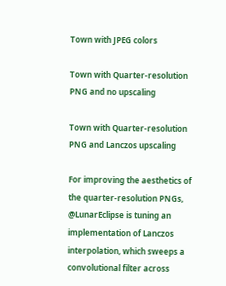Town with JPEG colors

Town with Quarter-resolution PNG and no upscaling

Town with Quarter-resolution PNG and Lanczos upscaling

For improving the aesthetics of the quarter-resolution PNGs, @LunarEclipse is tuning an implementation of Lanczos interpolation, which sweeps a convolutional filter across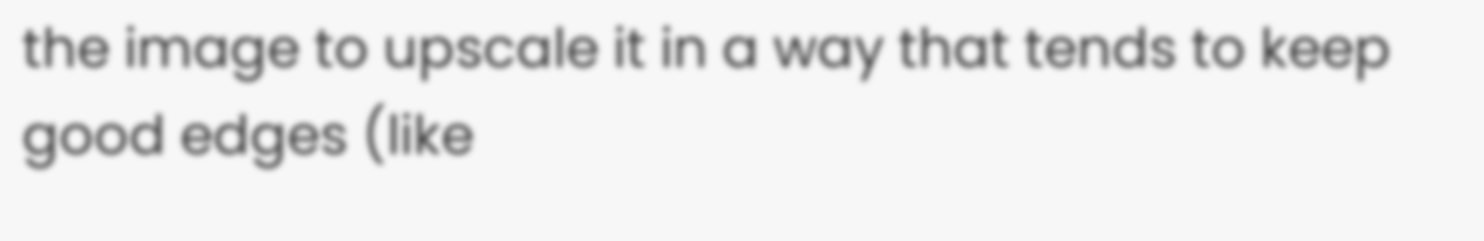the image to upscale it in a way that tends to keep good edges (like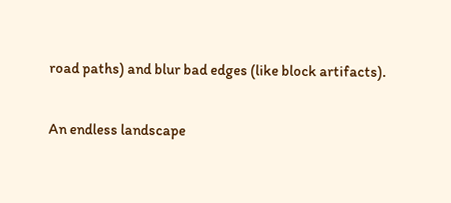road paths) and blur bad edges (like block artifacts).

An endless landscape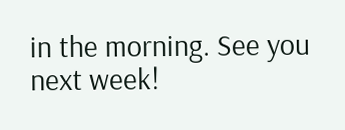in the morning. See you next week!